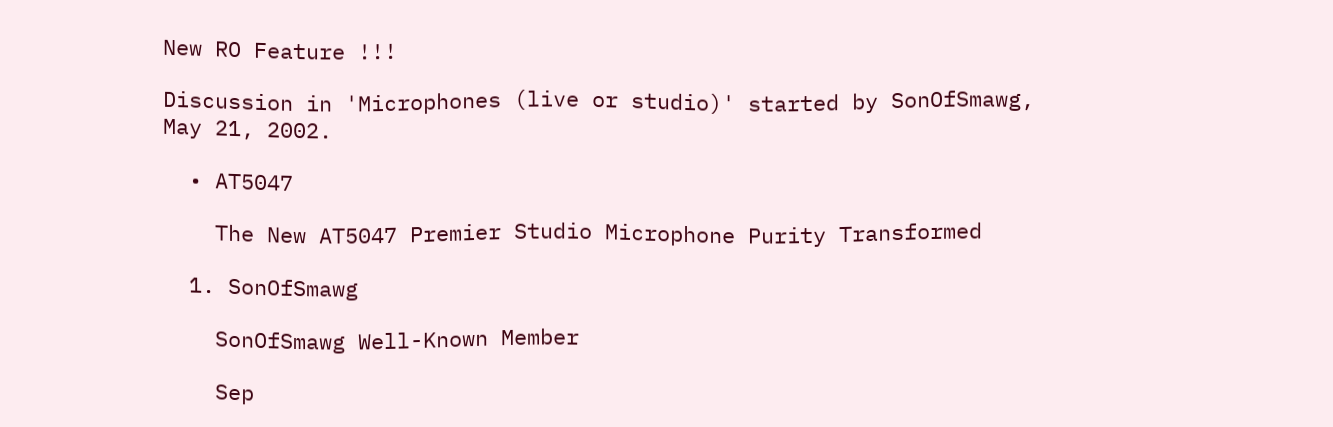New RO Feature !!!

Discussion in 'Microphones (live or studio)' started by SonOfSmawg, May 21, 2002.

  • AT5047

    The New AT5047 Premier Studio Microphone Purity Transformed

  1. SonOfSmawg

    SonOfSmawg Well-Known Member

    Sep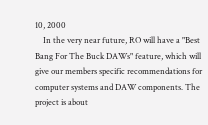10, 2000
    In the very near future, RO will have a "Best Bang For The Buck DAWs" feature, which will give our members specific recommendations for computer systems and DAW components. The project is about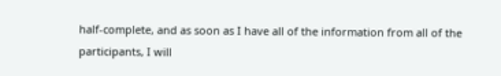half-complete, and as soon as I have all of the information from all of the participants, I will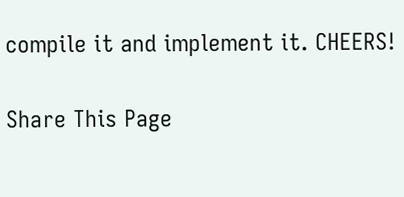compile it and implement it. CHEERS!

Share This Page